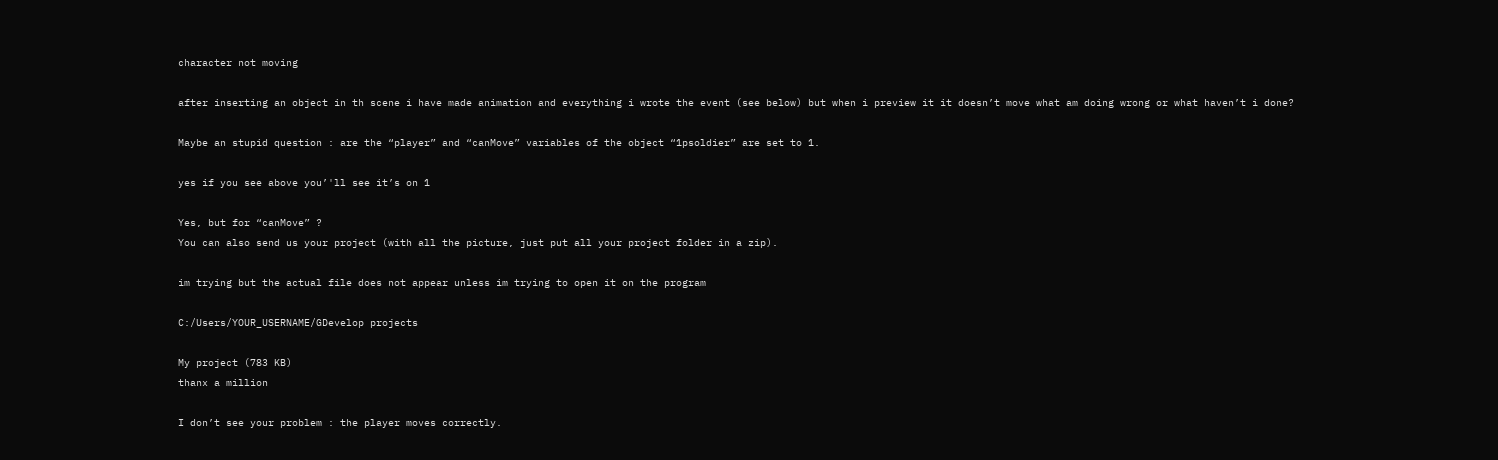character not moving

after inserting an object in th scene i have made animation and everything i wrote the event (see below) but when i preview it it doesn’t move what am doing wrong or what haven’t i done?

Maybe an stupid question : are the “player” and “canMove” variables of the object “1psoldier” are set to 1.

yes if you see above you’'ll see it’s on 1

Yes, but for “canMove” ?
You can also send us your project (with all the picture, just put all your project folder in a zip).

im trying but the actual file does not appear unless im trying to open it on the program

C:/Users/YOUR_USERNAME/GDevelop projects

My project (783 KB)
thanx a million

I don’t see your problem : the player moves correctly.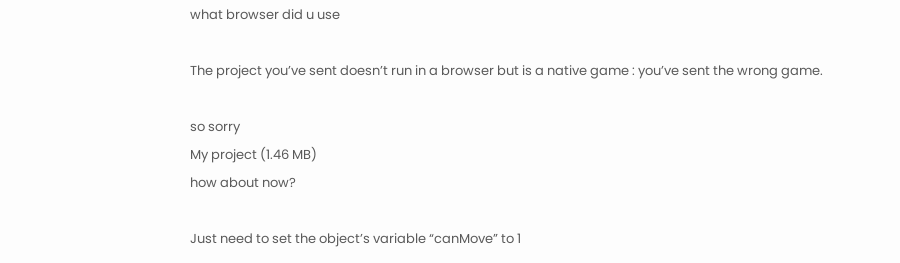what browser did u use

The project you’ve sent doesn’t run in a browser but is a native game : you’ve sent the wrong game.

so sorry
My project (1.46 MB)
how about now?

Just need to set the object’s variable “canMove” to 1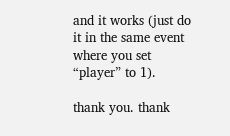and it works (just do it in the same event where you set “player” to 1).

thank you. thank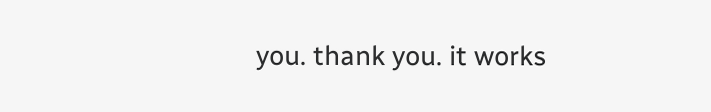you. thank you. it works